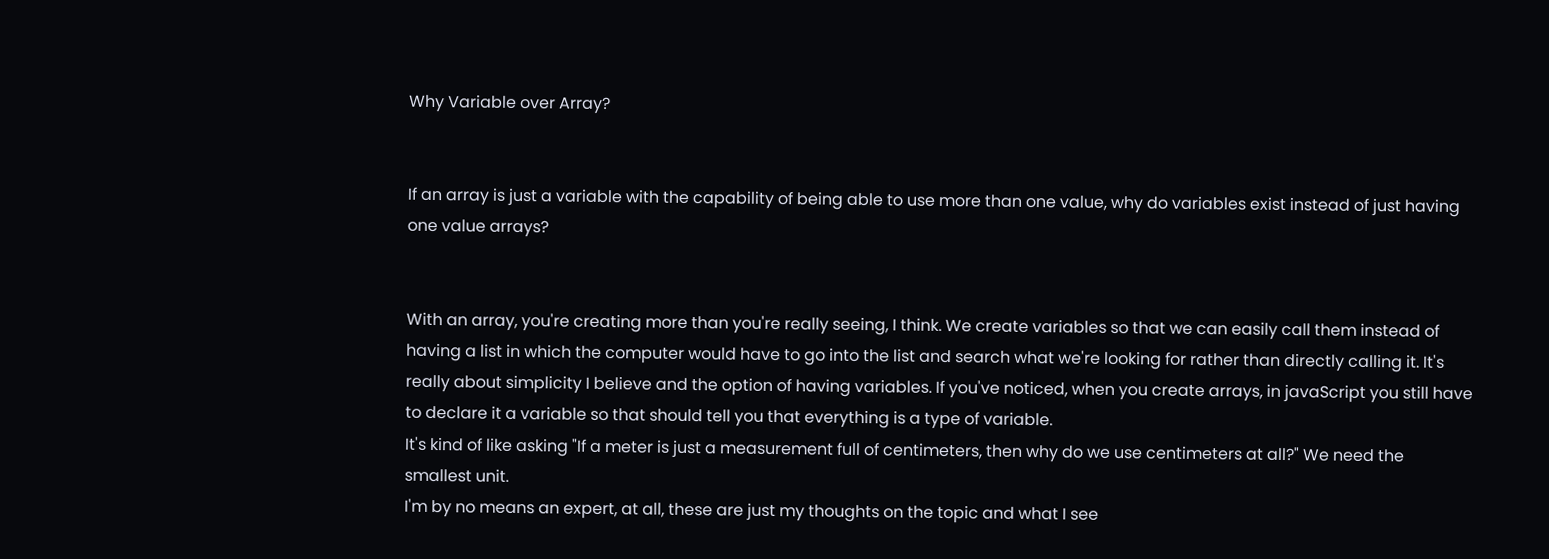Why Variable over Array?


If an array is just a variable with the capability of being able to use more than one value, why do variables exist instead of just having one value arrays?


With an array, you're creating more than you're really seeing, I think. We create variables so that we can easily call them instead of having a list in which the computer would have to go into the list and search what we're looking for rather than directly calling it. It's really about simplicity I believe and the option of having variables. If you've noticed, when you create arrays, in javaScript you still have to declare it a variable so that should tell you that everything is a type of variable.
It's kind of like asking "If a meter is just a measurement full of centimeters, then why do we use centimeters at all?" We need the smallest unit.
I'm by no means an expert, at all, these are just my thoughts on the topic and what I see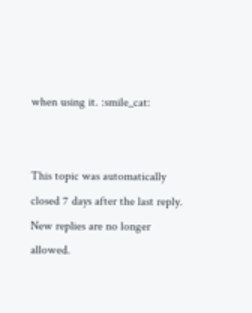when using it. :smile_cat:


This topic was automatically closed 7 days after the last reply. New replies are no longer allowed.